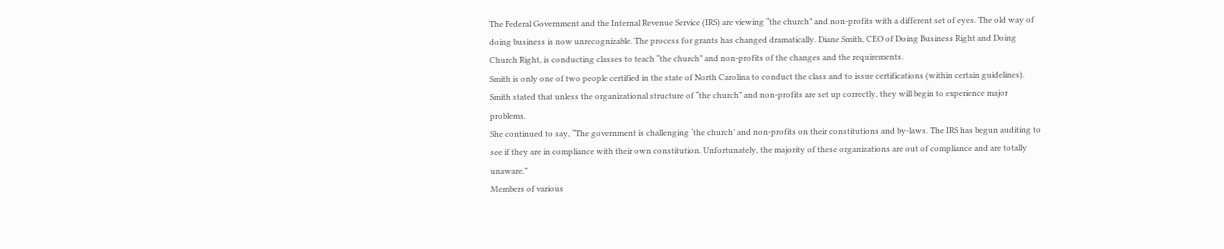The Federal Government and the Internal Revenue Service (IRS) are viewing “the church” and non-profits with a different set of eyes. The old way of doing business is now unrecognizable. The process for grants has changed dramatically. Diane Smith, CEO of Doing Business Right and Doing Church Right, is conducting classes to teach “the church” and non-profits of the changes and the requirements.
Smith is only one of two people certified in the state of North Carolina to conduct the class and to issue certifications (within certain guidelines).
Smith stated that unless the organizational structure of “the church” and non-profits are set up correctly, they will begin to experience major problems.
She continued to say, “The government is challenging ‘the church’ and non-profits on their constitutions and by-laws. The IRS has begun auditing to see if they are in compliance with their own constitution. Unfortunately, the majority of these organizations are out of compliance and are totally unaware.”
Members of various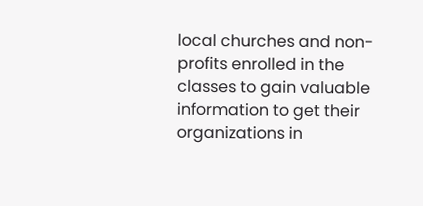local churches and non-profits enrolled in the classes to gain valuable information to get their organizations in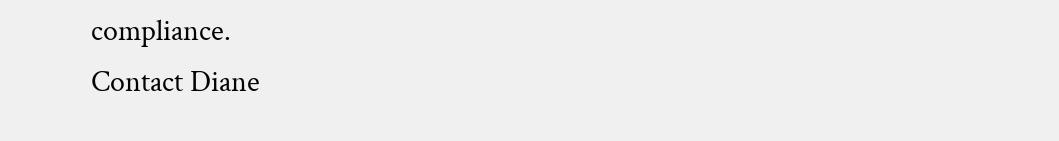compliance.
Contact Diane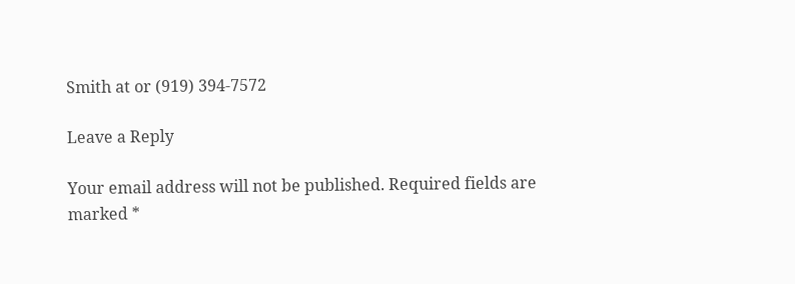Smith at or (919) 394-7572

Leave a Reply

Your email address will not be published. Required fields are marked *